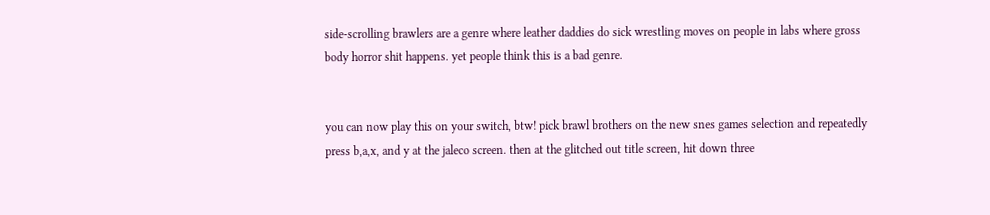side-scrolling brawlers are a genre where leather daddies do sick wrestling moves on people in labs where gross body horror shit happens. yet people think this is a bad genre.


you can now play this on your switch, btw! pick brawl brothers on the new snes games selection and repeatedly press b,a,x, and y at the jaleco screen. then at the glitched out title screen, hit down three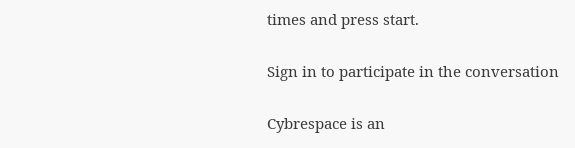times and press start.

Sign in to participate in the conversation

Cybrespace is an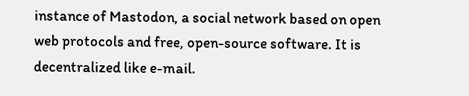instance of Mastodon, a social network based on open web protocols and free, open-source software. It is decentralized like e-mail.